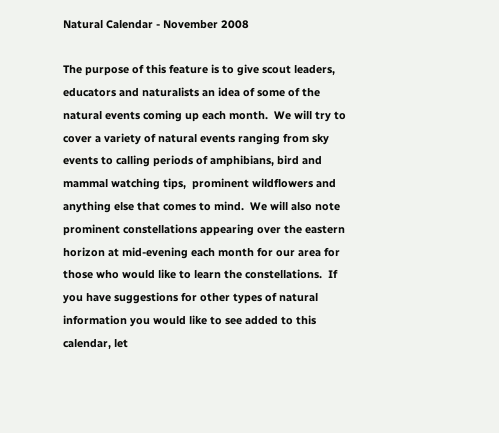Natural Calendar - November 2008

The purpose of this feature is to give scout leaders, educators and naturalists an idea of some of the natural events coming up each month.  We will try to cover a variety of natural events ranging from sky events to calling periods of amphibians, bird and mammal watching tips,  prominent wildflowers and anything else that comes to mind.  We will also note prominent constellations appearing over the eastern horizon at mid-evening each month for our area for those who would like to learn the constellations.  If you have suggestions for other types of natural information you would like to see added to this calendar, let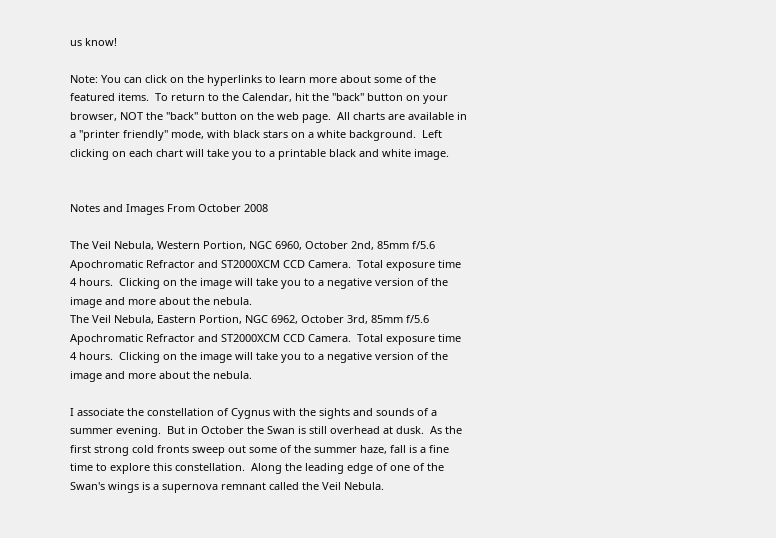us know!

Note: You can click on the hyperlinks to learn more about some of the featured items.  To return to the Calendar, hit the "back" button on your browser, NOT the "back" button on the web page.  All charts are available in a "printer friendly" mode, with black stars on a white background.  Left clicking on each chart will take you to a printable black and white image.


Notes and Images From October 2008

The Veil Nebula, Western Portion, NGC 6960, October 2nd, 85mm f/5.6 Apochromatic Refractor and ST2000XCM CCD Camera.  Total exposure time 4 hours.  Clicking on the image will take you to a negative version of the image and more about the nebula.
The Veil Nebula, Eastern Portion, NGC 6962, October 3rd, 85mm f/5.6 Apochromatic Refractor and ST2000XCM CCD Camera.  Total exposure time 4 hours.  Clicking on the image will take you to a negative version of the image and more about the nebula.

I associate the constellation of Cygnus with the sights and sounds of a summer evening.  But in October the Swan is still overhead at dusk.  As the first strong cold fronts sweep out some of the summer haze, fall is a fine time to explore this constellation.  Along the leading edge of one of the Swan's wings is a supernova remnant called the Veil Nebula.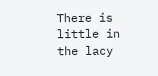There is little in the lacy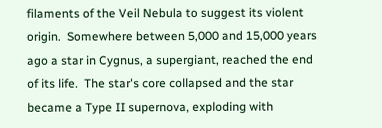filaments of the Veil Nebula to suggest its violent origin.  Somewhere between 5,000 and 15,000 years ago a star in Cygnus, a supergiant, reached the end of its life.  The star's core collapsed and the star became a Type II supernova, exploding with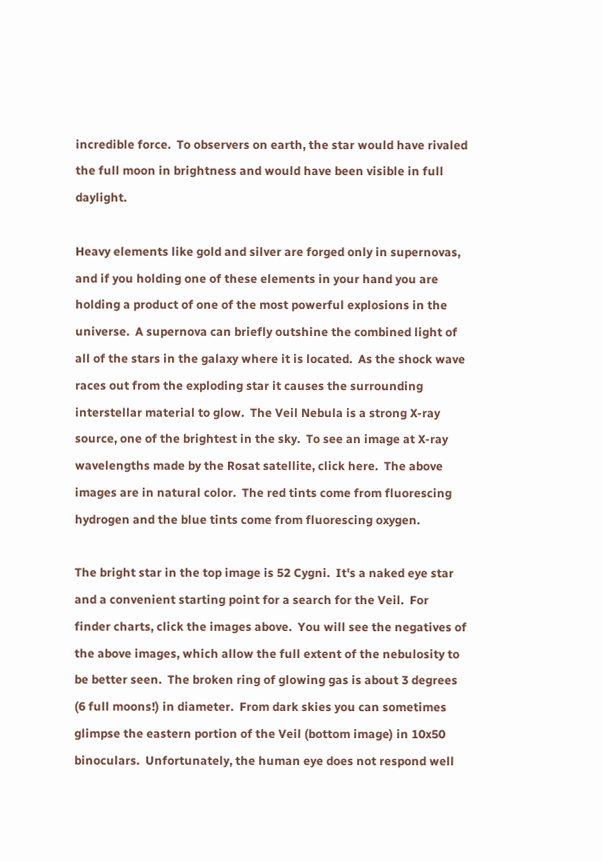incredible force.  To observers on earth, the star would have rivaled the full moon in brightness and would have been visible in full daylight.

Heavy elements like gold and silver are forged only in supernovas, and if you holding one of these elements in your hand you are holding a product of one of the most powerful explosions in the universe.  A supernova can briefly outshine the combined light of all of the stars in the galaxy where it is located.  As the shock wave races out from the exploding star it causes the surrounding interstellar material to glow.  The Veil Nebula is a strong X-ray source, one of the brightest in the sky.  To see an image at X-ray wavelengths made by the Rosat satellite, click here.  The above images are in natural color.  The red tints come from fluorescing hydrogen and the blue tints come from fluorescing oxygen.

The bright star in the top image is 52 Cygni.  It's a naked eye star and a convenient starting point for a search for the Veil.  For finder charts, click the images above.  You will see the negatives of the above images, which allow the full extent of the nebulosity to be better seen.  The broken ring of glowing gas is about 3 degrees (6 full moons!) in diameter.  From dark skies you can sometimes glimpse the eastern portion of the Veil (bottom image) in 10x50 binoculars.  Unfortunately, the human eye does not respond well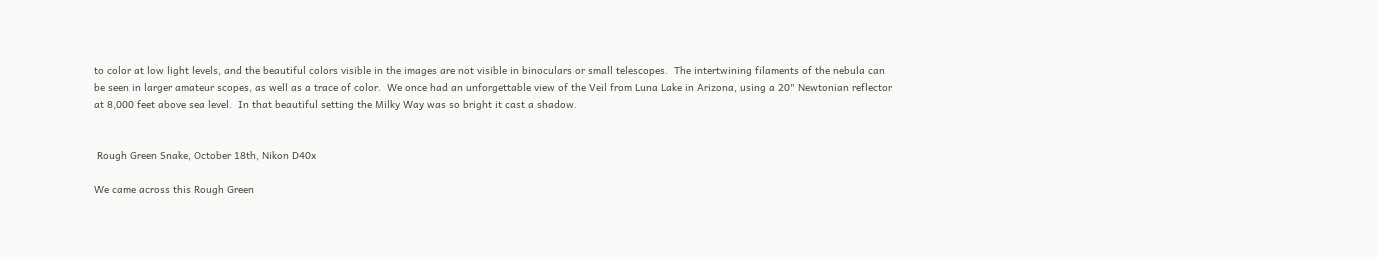to color at low light levels, and the beautiful colors visible in the images are not visible in binoculars or small telescopes.  The intertwining filaments of the nebula can be seen in larger amateur scopes, as well as a trace of color.  We once had an unforgettable view of the Veil from Luna Lake in Arizona, using a 20" Newtonian reflector at 8,000 feet above sea level.  In that beautiful setting the Milky Way was so bright it cast a shadow.


 Rough Green Snake, October 18th, Nikon D40x

We came across this Rough Green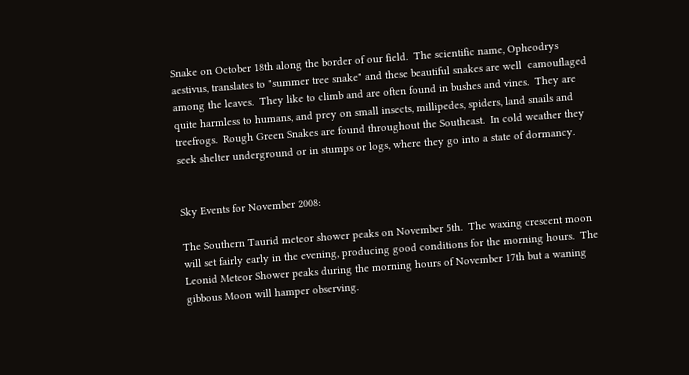Snake on October 18th along the border of our field.  The scientific name, Opheodrys aestivus, translates to "summer tree snake" and these beautiful snakes are well  camouflaged among the leaves.  They like to climb and are often found in bushes and vines.  They are quite harmless to humans, and prey on small insects, millipedes, spiders, land snails and treefrogs.  Rough Green Snakes are found throughout the Southeast.  In cold weather they seek shelter underground or in stumps or logs, where they go into a state of dormancy.


Sky Events for November 2008:

The Southern Taurid meteor shower peaks on November 5th.  The waxing crescent moon will set fairly early in the evening, producing good conditions for the morning hours.  The Leonid Meteor Shower peaks during the morning hours of November 17th but a waning gibbous Moon will hamper observing.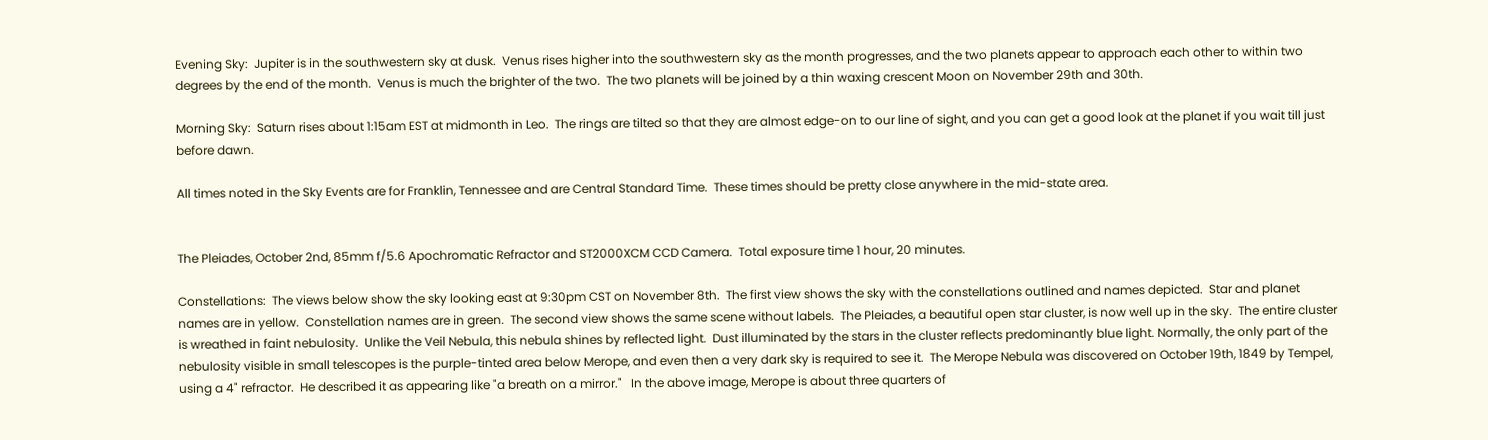Evening Sky:  Jupiter is in the southwestern sky at dusk.  Venus rises higher into the southwestern sky as the month progresses, and the two planets appear to approach each other to within two degrees by the end of the month.  Venus is much the brighter of the two.  The two planets will be joined by a thin waxing crescent Moon on November 29th and 30th.

Morning Sky:  Saturn rises about 1:15am EST at midmonth in Leo.  The rings are tilted so that they are almost edge-on to our line of sight, and you can get a good look at the planet if you wait till just before dawn.

All times noted in the Sky Events are for Franklin, Tennessee and are Central Standard Time.  These times should be pretty close anywhere in the mid-state area.


The Pleiades, October 2nd, 85mm f/5.6 Apochromatic Refractor and ST2000XCM CCD Camera.  Total exposure time 1 hour, 20 minutes.

Constellations:  The views below show the sky looking east at 9:30pm CST on November 8th.  The first view shows the sky with the constellations outlined and names depicted.  Star and planet names are in yellow.  Constellation names are in green.  The second view shows the same scene without labels.  The Pleiades, a beautiful open star cluster, is now well up in the sky.  The entire cluster is wreathed in faint nebulosity.  Unlike the Veil Nebula, this nebula shines by reflected light.  Dust illuminated by the stars in the cluster reflects predominantly blue light. Normally, the only part of the nebulosity visible in small telescopes is the purple-tinted area below Merope, and even then a very dark sky is required to see it.  The Merope Nebula was discovered on October 19th, 1849 by Tempel, using a 4" refractor.  He described it as appearing like "a breath on a mirror."   In the above image, Merope is about three quarters of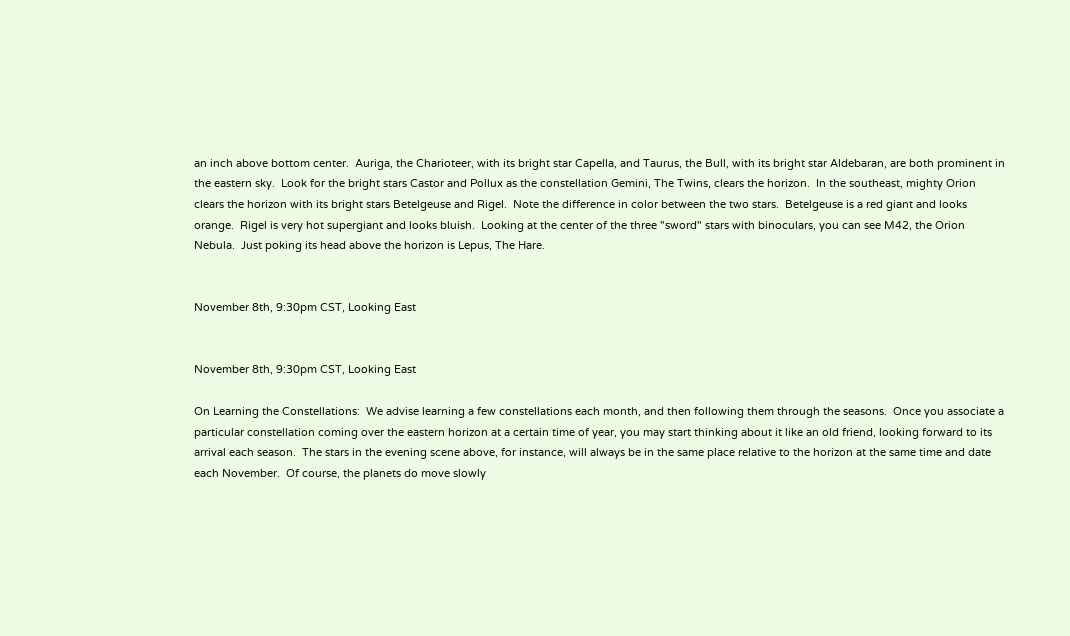an inch above bottom center.  Auriga, the Charioteer, with its bright star Capella, and Taurus, the Bull, with its bright star Aldebaran, are both prominent in the eastern sky.  Look for the bright stars Castor and Pollux as the constellation Gemini, The Twins, clears the horizon.  In the southeast, mighty Orion clears the horizon with its bright stars Betelgeuse and Rigel.  Note the difference in color between the two stars.  Betelgeuse is a red giant and looks orange.  Rigel is very hot supergiant and looks bluish.  Looking at the center of the three "sword" stars with binoculars, you can see M42, the Orion Nebula.  Just poking its head above the horizon is Lepus, The Hare.


November 8th, 9:30pm CST, Looking East


November 8th, 9:30pm CST, Looking East

On Learning the Constellations:  We advise learning a few constellations each month, and then following them through the seasons.  Once you associate a particular constellation coming over the eastern horizon at a certain time of year, you may start thinking about it like an old friend, looking forward to its arrival each season.  The stars in the evening scene above, for instance, will always be in the same place relative to the horizon at the same time and date each November.  Of course, the planets do move slowly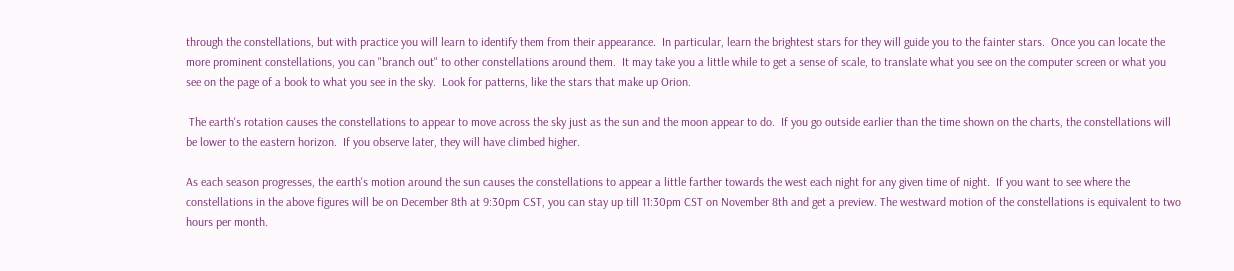through the constellations, but with practice you will learn to identify them from their appearance.  In particular, learn the brightest stars for they will guide you to the fainter stars.  Once you can locate the more prominent constellations, you can "branch out" to other constellations around them.  It may take you a little while to get a sense of scale, to translate what you see on the computer screen or what you see on the page of a book to what you see in the sky.  Look for patterns, like the stars that make up Orion.

 The earth's rotation causes the constellations to appear to move across the sky just as the sun and the moon appear to do.  If you go outside earlier than the time shown on the charts, the constellations will be lower to the eastern horizon.  If you observe later, they will have climbed higher.

As each season progresses, the earth's motion around the sun causes the constellations to appear a little farther towards the west each night for any given time of night.  If you want to see where the constellations in the above figures will be on December 8th at 9:30pm CST, you can stay up till 11:30pm CST on November 8th and get a preview. The westward motion of the constellations is equivalent to two hours per month.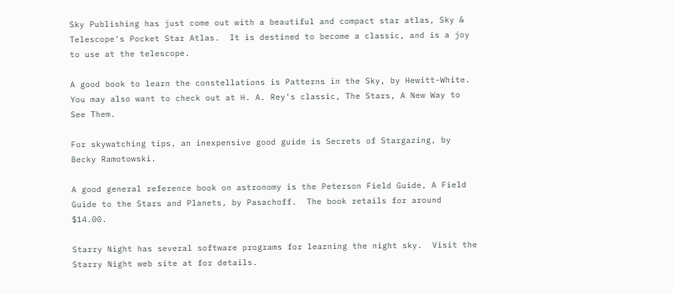Sky Publishing has just come out with a beautiful and compact star atlas, Sky & Telescope's Pocket Star Atlas.  It is destined to become a classic, and is a joy to use at the telescope.

A good book to learn the constellations is Patterns in the Sky, by Hewitt-White.  You may also want to check out at H. A. Rey's classic, The Stars, A New Way to See Them.

For skywatching tips, an inexpensive good guide is Secrets of Stargazing, by Becky Ramotowski.

A good general reference book on astronomy is the Peterson Field Guide, A Field Guide to the Stars and Planets, by Pasachoff.  The book retails for around $14.00.

Starry Night has several software programs for learning the night sky.  Visit the Starry Night web site at for details.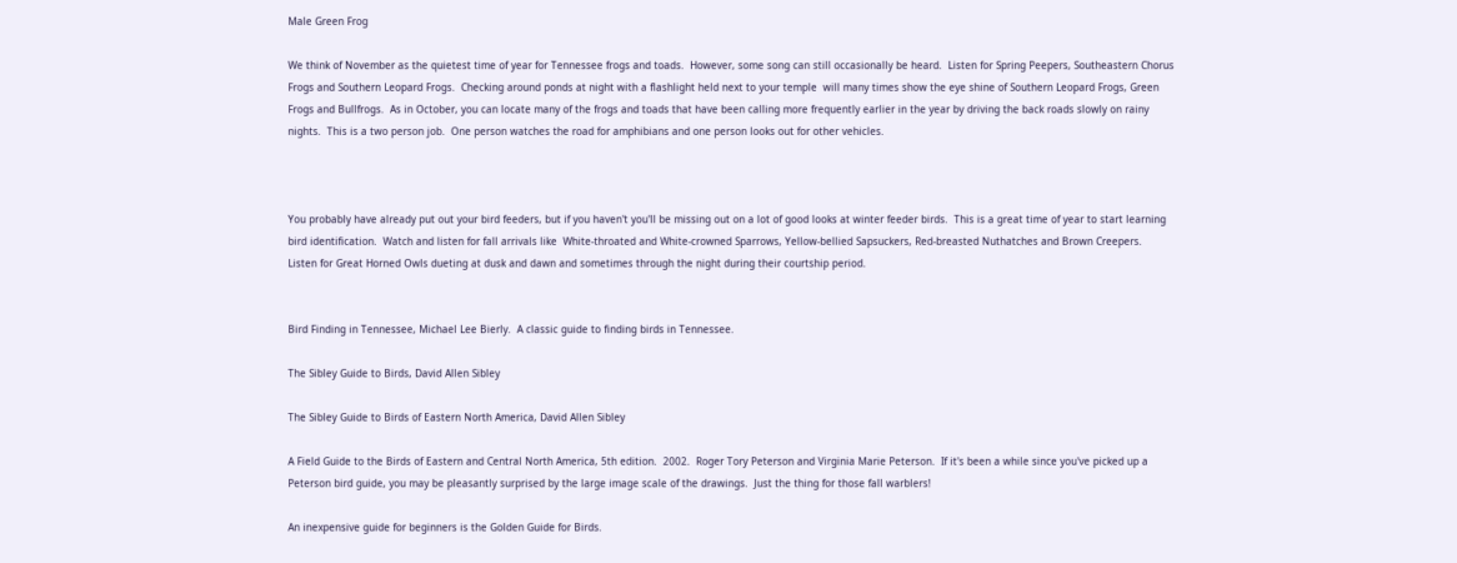Male Green Frog

We think of November as the quietest time of year for Tennessee frogs and toads.  However, some song can still occasionally be heard.  Listen for Spring Peepers, Southeastern Chorus Frogs and Southern Leopard Frogs.  Checking around ponds at night with a flashlight held next to your temple  will many times show the eye shine of Southern Leopard Frogs, Green Frogs and Bullfrogs.  As in October, you can locate many of the frogs and toads that have been calling more frequently earlier in the year by driving the back roads slowly on rainy nights.  This is a two person job.  One person watches the road for amphibians and one person looks out for other vehicles.



You probably have already put out your bird feeders, but if you haven't you'll be missing out on a lot of good looks at winter feeder birds.  This is a great time of year to start learning bird identification.  Watch and listen for fall arrivals like  White-throated and White-crowned Sparrows, Yellow-bellied Sapsuckers, Red-breasted Nuthatches and Brown Creepers.  Listen for Great Horned Owls dueting at dusk and dawn and sometimes through the night during their courtship period.


Bird Finding in Tennessee, Michael Lee Bierly.  A classic guide to finding birds in Tennessee.

The Sibley Guide to Birds, David Allen Sibley

The Sibley Guide to Birds of Eastern North America, David Allen Sibley

A Field Guide to the Birds of Eastern and Central North America, 5th edition.  2002.  Roger Tory Peterson and Virginia Marie Peterson.  If it's been a while since you've picked up a Peterson bird guide, you may be pleasantly surprised by the large image scale of the drawings.  Just the thing for those fall warblers!

An inexpensive guide for beginners is the Golden Guide for Birds.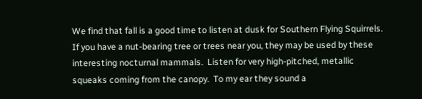We find that fall is a good time to listen at dusk for Southern Flying Squirrels. If you have a nut-bearing tree or trees near you, they may be used by these interesting nocturnal mammals.  Listen for very high-pitched, metallic squeaks coming from the canopy.  To my ear they sound a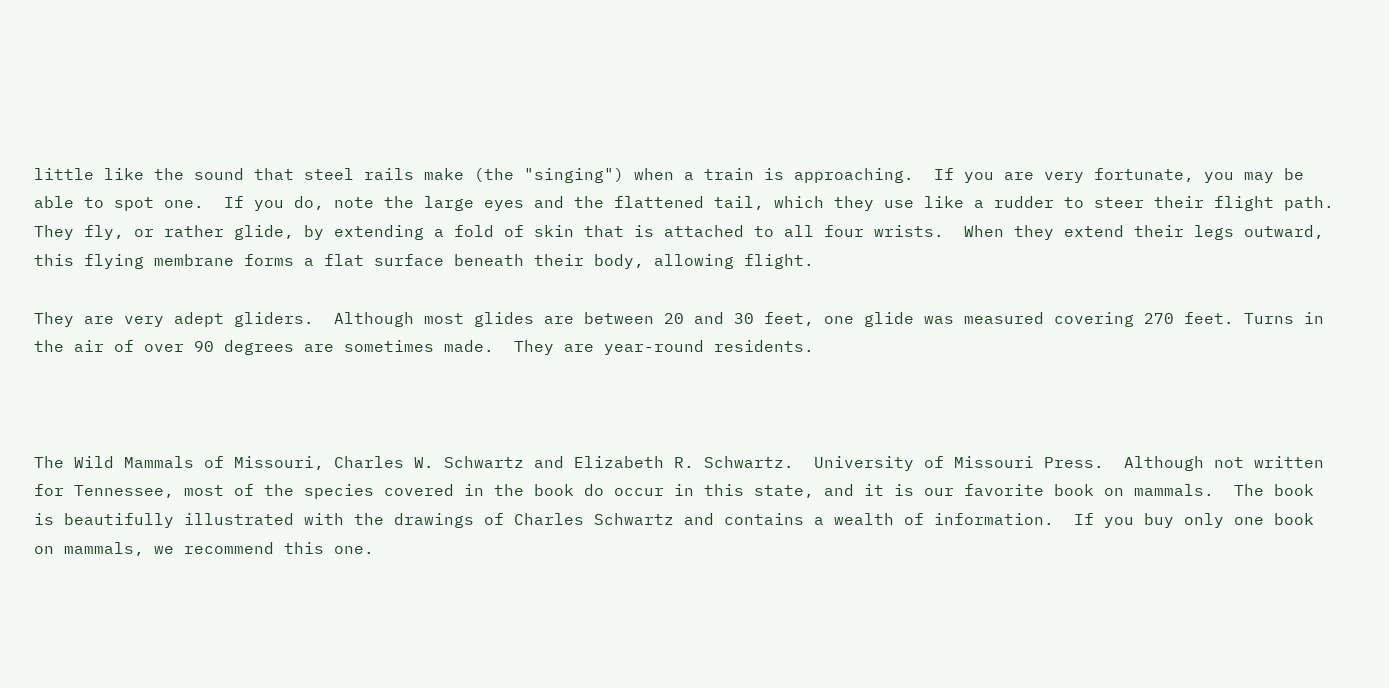little like the sound that steel rails make (the "singing") when a train is approaching.  If you are very fortunate, you may be able to spot one.  If you do, note the large eyes and the flattened tail, which they use like a rudder to steer their flight path.  They fly, or rather glide, by extending a fold of skin that is attached to all four wrists.  When they extend their legs outward, this flying membrane forms a flat surface beneath their body, allowing flight.

They are very adept gliders.  Although most glides are between 20 and 30 feet, one glide was measured covering 270 feet. Turns in the air of over 90 degrees are sometimes made.  They are year-round residents.



The Wild Mammals of Missouri, Charles W. Schwartz and Elizabeth R. Schwartz.  University of Missouri Press.  Although not written for Tennessee, most of the species covered in the book do occur in this state, and it is our favorite book on mammals.  The book is beautifully illustrated with the drawings of Charles Schwartz and contains a wealth of information.  If you buy only one book on mammals, we recommend this one.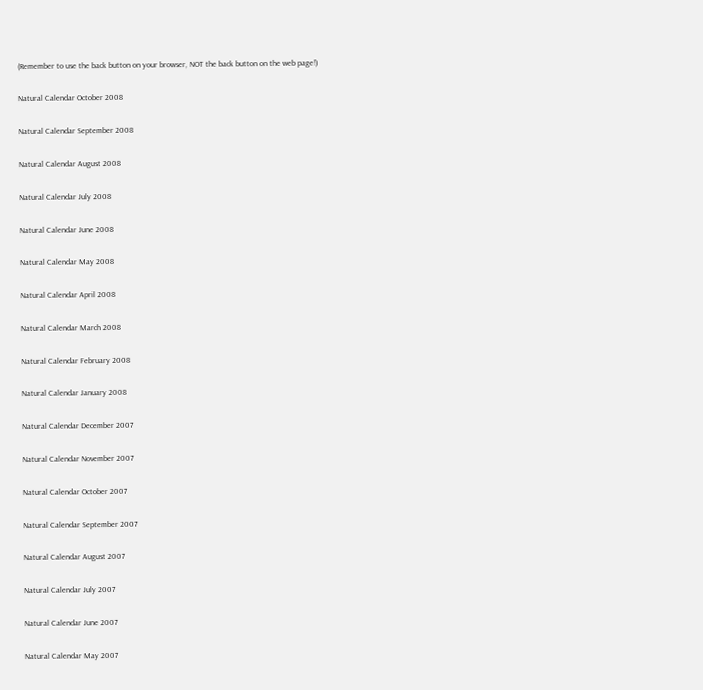(Remember to use the back button on your browser, NOT the back button on the web page!)

Natural Calendar October 2008

Natural Calendar September 2008

Natural Calendar August 2008

Natural Calendar July 2008

Natural Calendar June 2008

Natural Calendar May 2008

Natural Calendar April 2008

Natural Calendar March 2008

Natural Calendar February 2008

Natural Calendar January 2008

Natural Calendar December 2007

Natural Calendar November 2007

Natural Calendar October 2007

Natural Calendar September 2007

Natural Calendar August 2007

Natural Calendar July 2007

Natural Calendar June 2007

Natural Calendar May 2007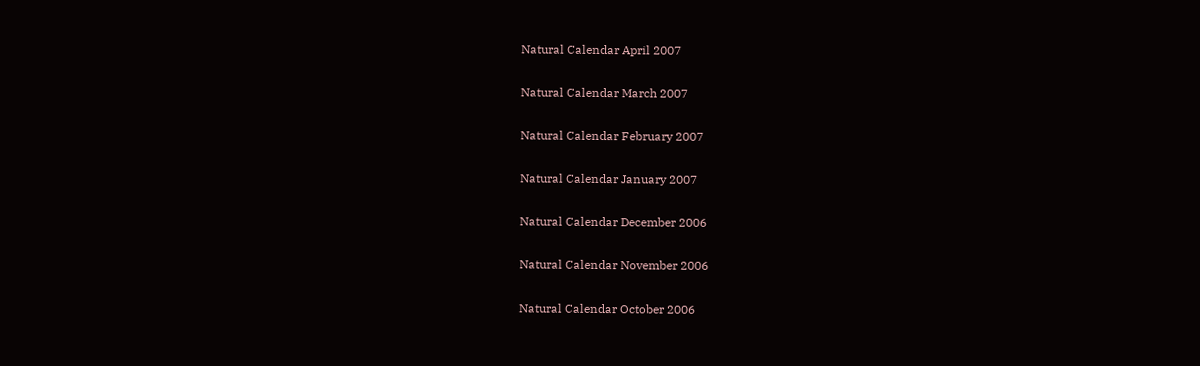Natural Calendar April 2007

Natural Calendar March 2007

Natural Calendar February 2007

Natural Calendar January 2007

Natural Calendar December 2006

Natural Calendar November 2006

Natural Calendar October 2006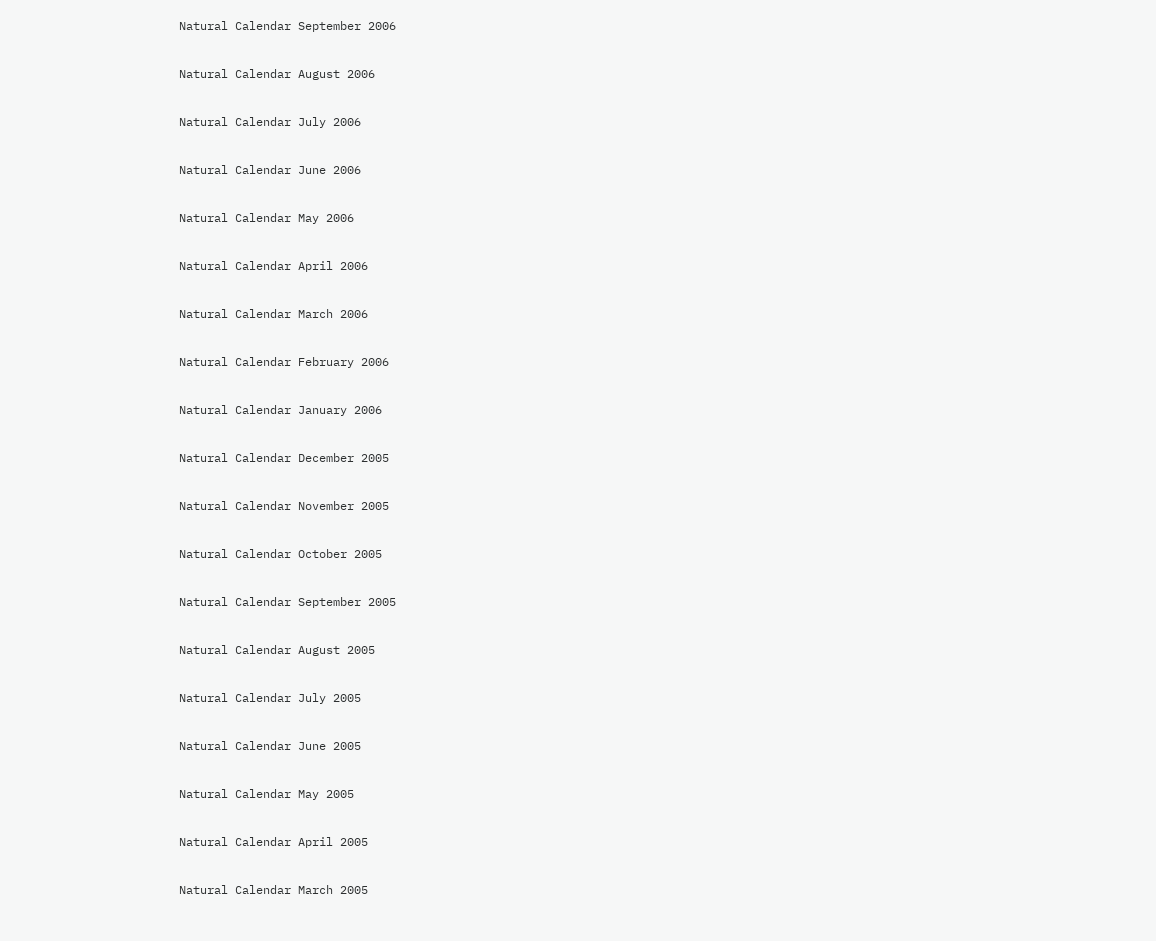Natural Calendar September 2006

Natural Calendar August 2006

Natural Calendar July 2006

Natural Calendar June 2006

Natural Calendar May 2006

Natural Calendar April 2006

Natural Calendar March 2006

Natural Calendar February 2006

Natural Calendar January 2006

Natural Calendar December 2005

Natural Calendar November 2005

Natural Calendar October 2005

Natural Calendar September 2005

Natural Calendar August 2005

Natural Calendar July 2005

Natural Calendar June 2005

Natural Calendar May 2005

Natural Calendar April 2005

Natural Calendar March 2005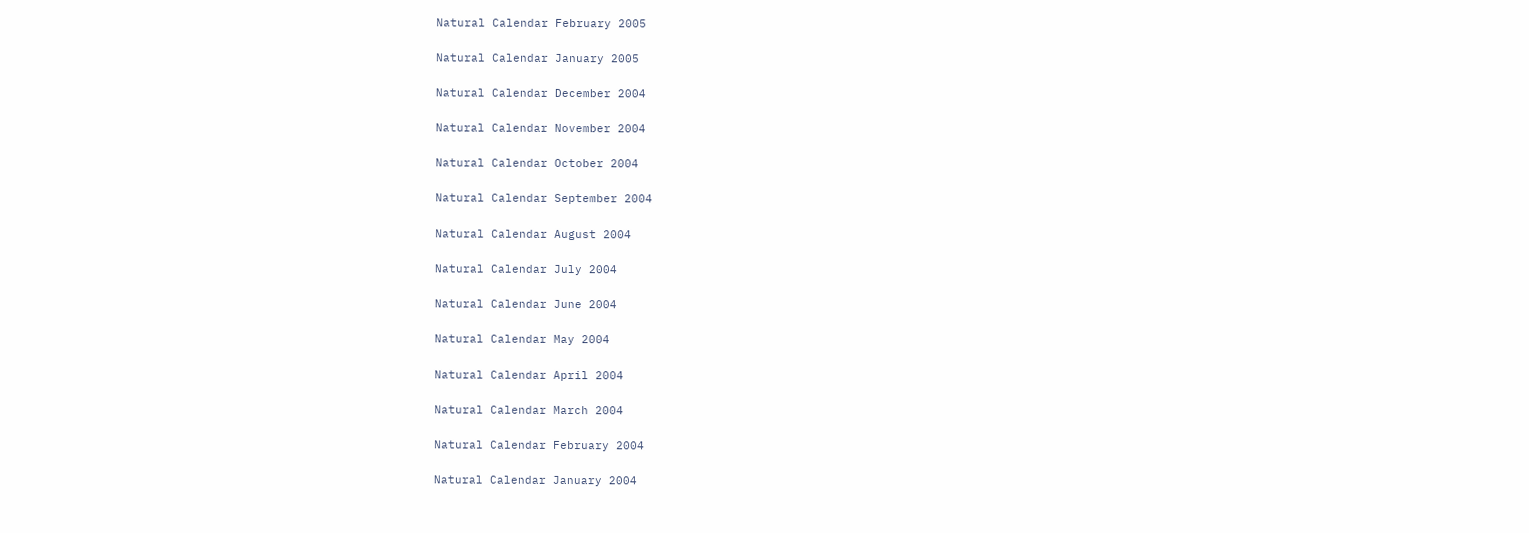Natural Calendar February 2005

Natural Calendar January 2005

Natural Calendar December 2004

Natural Calendar November 2004

Natural Calendar October 2004

Natural Calendar September 2004

Natural Calendar August 2004

Natural Calendar July 2004

Natural Calendar June 2004

Natural Calendar May 2004

Natural Calendar April 2004

Natural Calendar March 2004

Natural Calendar February 2004

Natural Calendar January 2004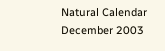Natural Calendar December 2003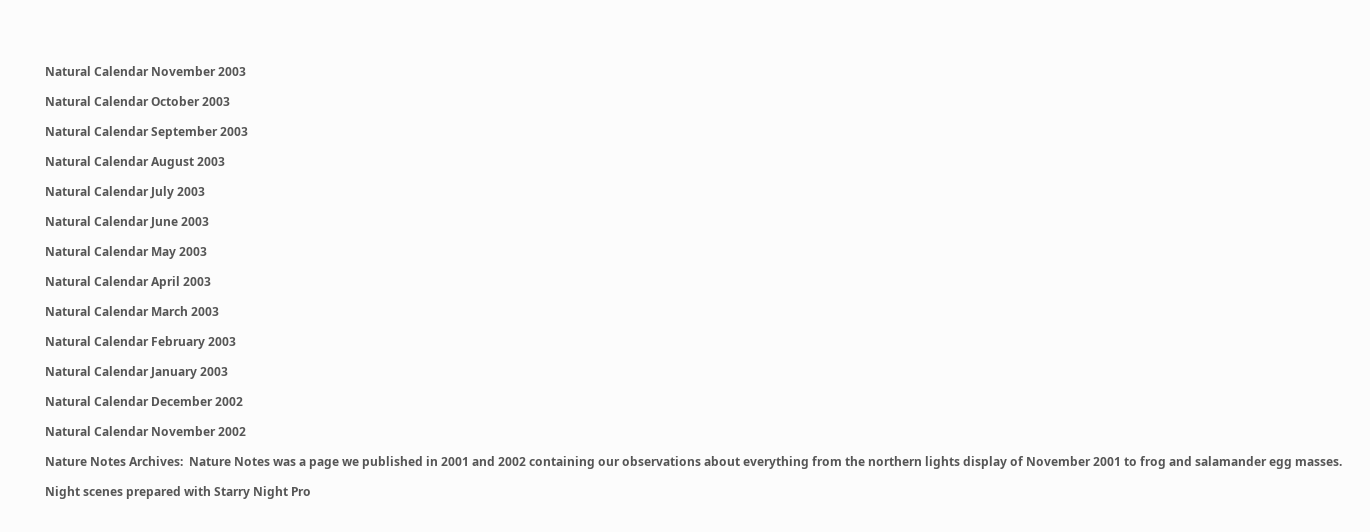Natural Calendar November 2003

Natural Calendar October 2003

Natural Calendar September 2003

Natural Calendar August 2003

Natural Calendar July 2003

Natural Calendar June 2003

Natural Calendar May 2003

Natural Calendar April 2003

Natural Calendar March 2003

Natural Calendar February 2003

Natural Calendar January 2003

Natural Calendar December 2002

Natural Calendar November 2002

Nature Notes Archives:  Nature Notes was a page we published in 2001 and 2002 containing our observations about everything from the northern lights display of November 2001 to frog and salamander egg masses.

Night scenes prepared with Starry Night Pro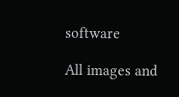software

All images and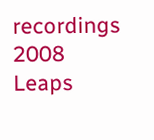recordings 2008 Leaps